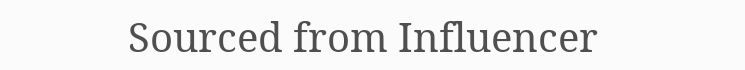Sourced from Influencer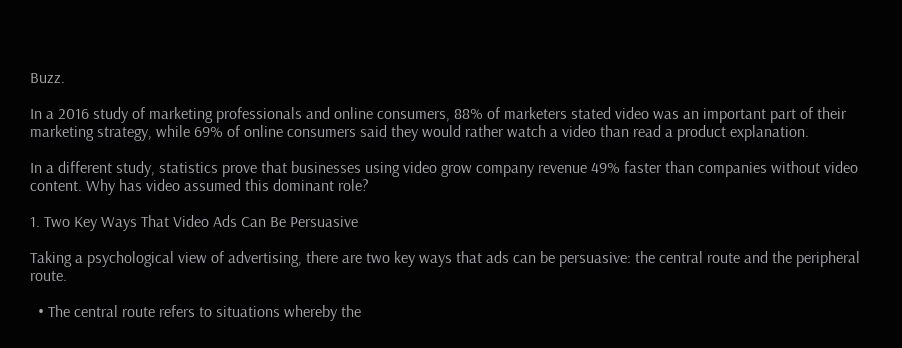Buzz.

In a 2016 study of marketing professionals and online consumers, 88% of marketers stated video was an important part of their marketing strategy, while 69% of online consumers said they would rather watch a video than read a product explanation.

In a different study, statistics prove that businesses using video grow company revenue 49% faster than companies without video content. Why has video assumed this dominant role?

1. Two Key Ways That Video Ads Can Be Persuasive

Taking a psychological view of advertising, there are two key ways that ads can be persuasive: the central route and the peripheral route.

  • The central route refers to situations whereby the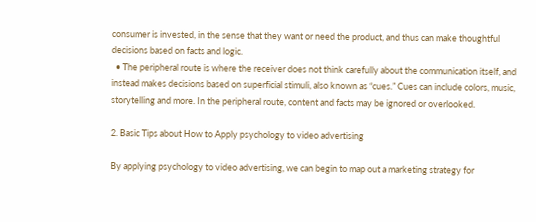consumer is invested, in the sense that they want or need the product, and thus can make thoughtful decisions based on facts and logic.
  • The peripheral route is where the receiver does not think carefully about the communication itself, and instead makes decisions based on superficial stimuli, also known as “cues.” Cues can include colors, music, storytelling and more. In the peripheral route, content and facts may be ignored or overlooked.

2. Basic Tips about How to Apply psychology to video advertising

By applying psychology to video advertising, we can begin to map out a marketing strategy for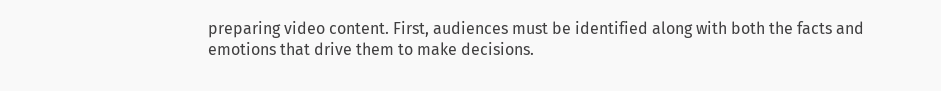preparing video content. First, audiences must be identified along with both the facts and emotions that drive them to make decisions.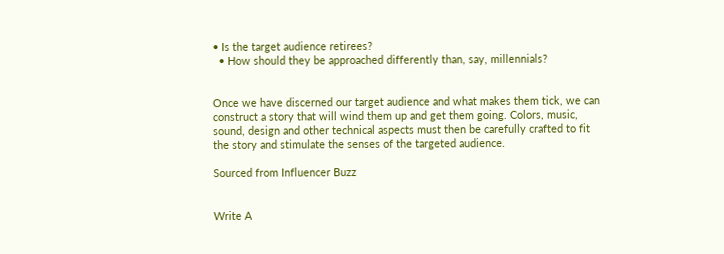• Is the target audience retirees?
  • How should they be approached differently than, say, millennials?


Once we have discerned our target audience and what makes them tick, we can construct a story that will wind them up and get them going. Colors, music, sound, design and other technical aspects must then be carefully crafted to fit the story and stimulate the senses of the targeted audience.

Sourced from Influencer Buzz


Write A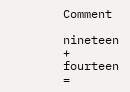Comment

nineteen + fourteen =